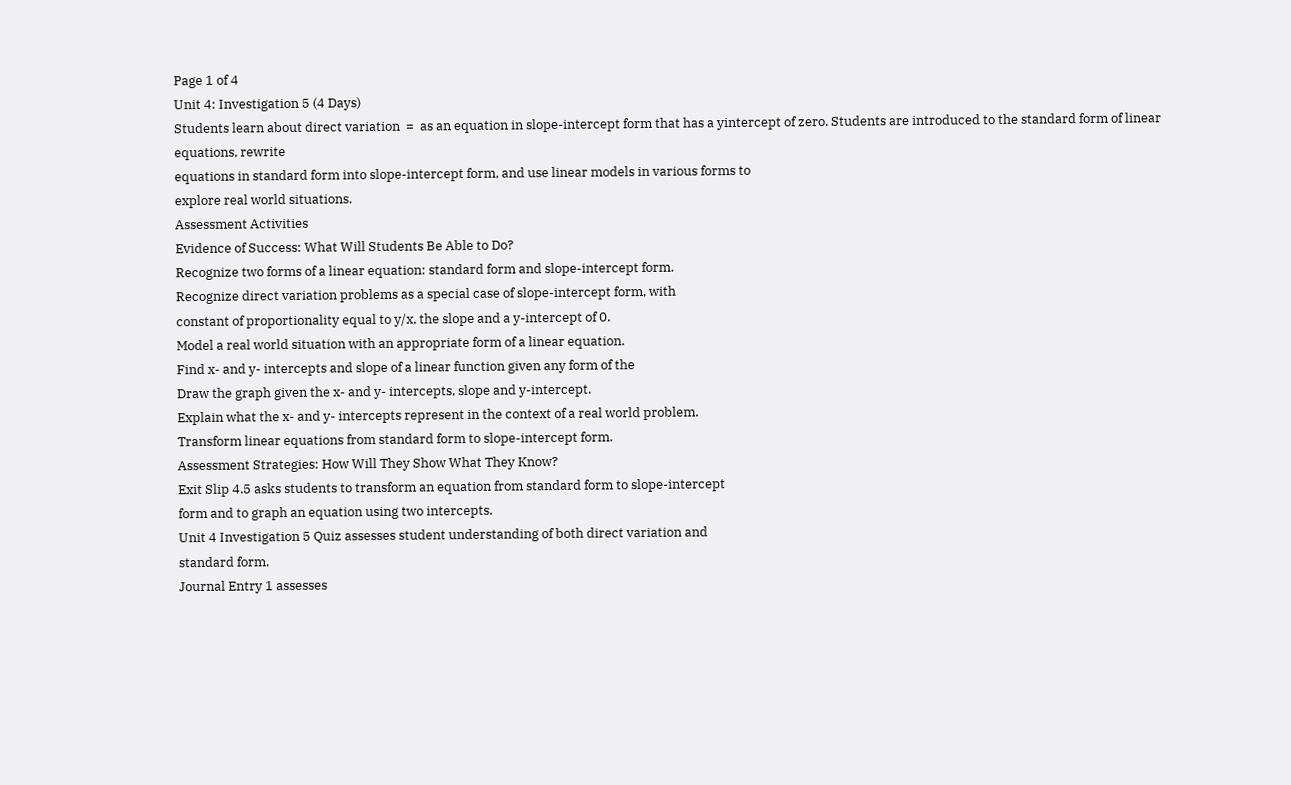Page 1 of 4
Unit 4: Investigation 5 (4 Days)
Students learn about direct variation  =  as an equation in slope-intercept form that has a yintercept of zero. Students are introduced to the standard form of linear equations, rewrite
equations in standard form into slope-intercept form, and use linear models in various forms to
explore real world situations.
Assessment Activities
Evidence of Success: What Will Students Be Able to Do?
Recognize two forms of a linear equation: standard form and slope-intercept form.
Recognize direct variation problems as a special case of slope-intercept form, with
constant of proportionality equal to y/x, the slope and a y-intercept of 0.
Model a real world situation with an appropriate form of a linear equation.
Find x- and y- intercepts and slope of a linear function given any form of the
Draw the graph given the x- and y- intercepts, slope and y-intercept.
Explain what the x- and y- intercepts represent in the context of a real world problem.
Transform linear equations from standard form to slope-intercept form.
Assessment Strategies: How Will They Show What They Know?
Exit Slip 4.5 asks students to transform an equation from standard form to slope-intercept
form and to graph an equation using two intercepts.
Unit 4 Investigation 5 Quiz assesses student understanding of both direct variation and
standard form.
Journal Entry 1 assesses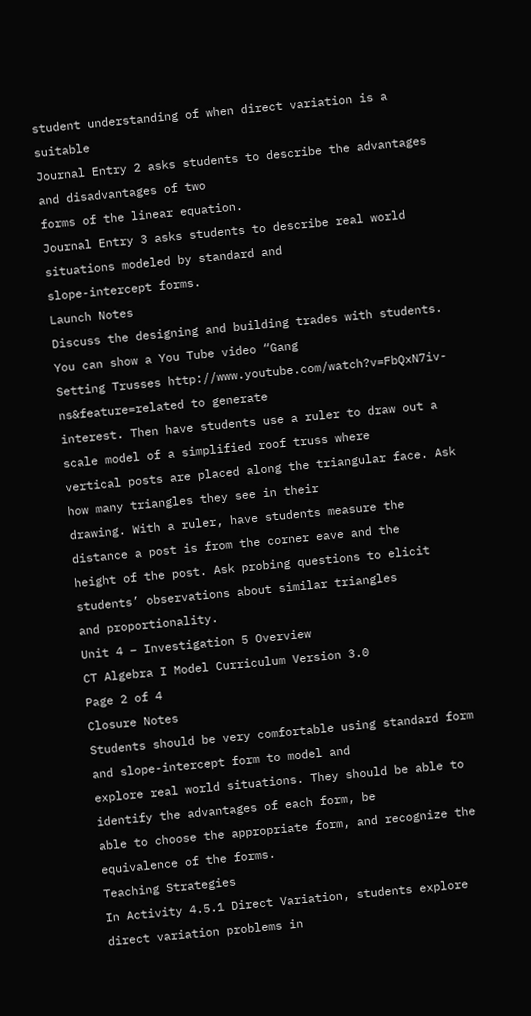student understanding of when direct variation is a suitable
Journal Entry 2 asks students to describe the advantages and disadvantages of two
forms of the linear equation.
Journal Entry 3 asks students to describe real world situations modeled by standard and
slope-intercept forms.
Launch Notes
Discuss the designing and building trades with students. You can show a You Tube video “Gang
Setting Trusses http://www.youtube.com/watch?v=FbQxN7iv-ns&feature=related to generate
interest. Then have students use a ruler to draw out a scale model of a simplified roof truss where
vertical posts are placed along the triangular face. Ask how many triangles they see in their
drawing. With a ruler, have students measure the distance a post is from the corner eave and the
height of the post. Ask probing questions to elicit students’ observations about similar triangles
and proportionality.
Unit 4 – Investigation 5 Overview
CT Algebra I Model Curriculum Version 3.0
Page 2 of 4
Closure Notes
Students should be very comfortable using standard form and slope-intercept form to model and
explore real world situations. They should be able to identify the advantages of each form, be
able to choose the appropriate form, and recognize the equivalence of the forms.
Teaching Strategies
In Activity 4.5.1 Direct Variation, students explore direct variation problems in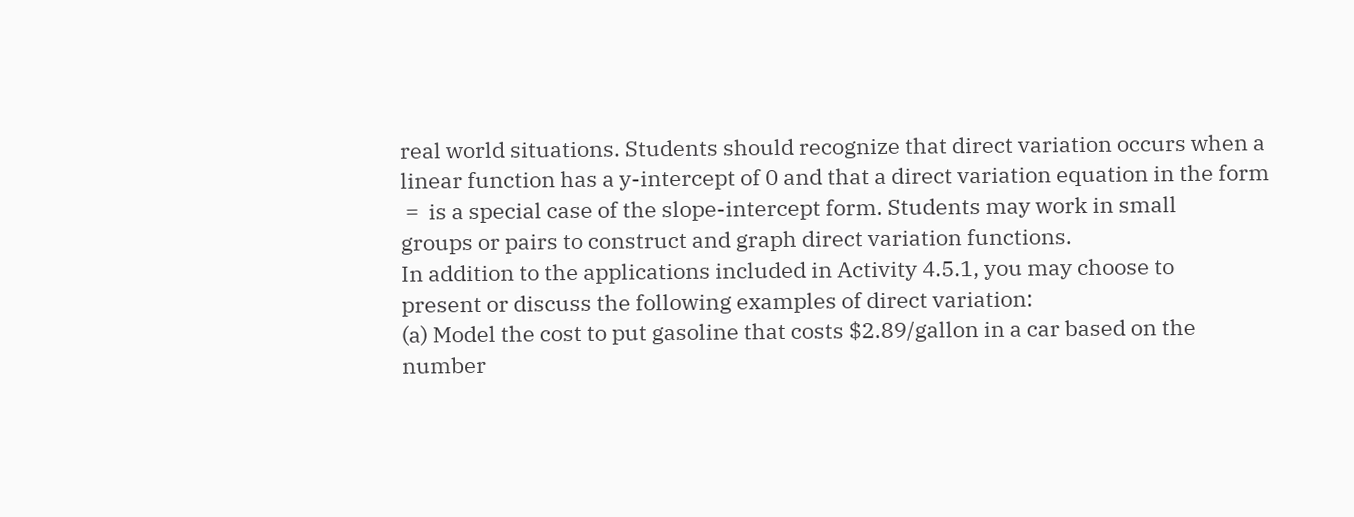real world situations. Students should recognize that direct variation occurs when a
linear function has a y-intercept of 0 and that a direct variation equation in the form
 =  is a special case of the slope-intercept form. Students may work in small
groups or pairs to construct and graph direct variation functions.
In addition to the applications included in Activity 4.5.1, you may choose to
present or discuss the following examples of direct variation:
(a) Model the cost to put gasoline that costs $2.89/gallon in a car based on the
number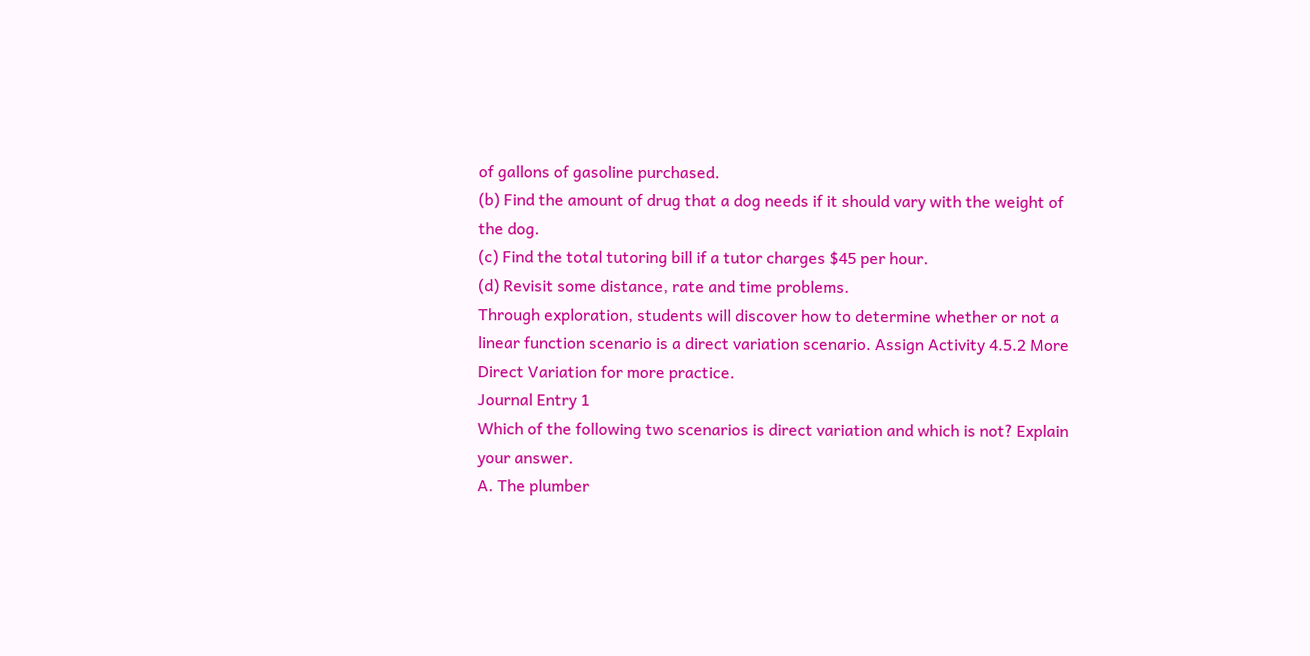of gallons of gasoline purchased.
(b) Find the amount of drug that a dog needs if it should vary with the weight of
the dog.
(c) Find the total tutoring bill if a tutor charges $45 per hour.
(d) Revisit some distance, rate and time problems.
Through exploration, students will discover how to determine whether or not a
linear function scenario is a direct variation scenario. Assign Activity 4.5.2 More
Direct Variation for more practice.
Journal Entry 1
Which of the following two scenarios is direct variation and which is not? Explain
your answer.
A. The plumber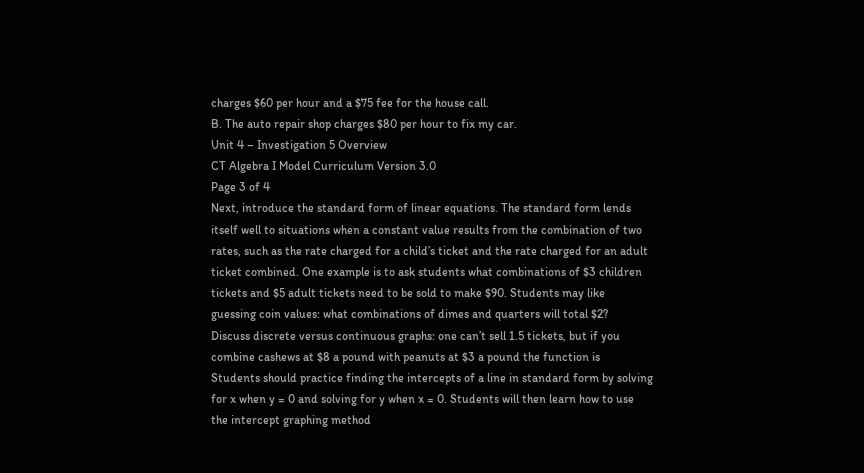charges $60 per hour and a $75 fee for the house call.
B. The auto repair shop charges $80 per hour to fix my car.
Unit 4 – Investigation 5 Overview
CT Algebra I Model Curriculum Version 3.0
Page 3 of 4
Next, introduce the standard form of linear equations. The standard form lends
itself well to situations when a constant value results from the combination of two
rates, such as the rate charged for a child’s ticket and the rate charged for an adult
ticket combined. One example is to ask students what combinations of $3 children
tickets and $5 adult tickets need to be sold to make $90. Students may like
guessing coin values: what combinations of dimes and quarters will total $2?
Discuss discrete versus continuous graphs: one can’t sell 1.5 tickets, but if you
combine cashews at $8 a pound with peanuts at $3 a pound the function is
Students should practice finding the intercepts of a line in standard form by solving
for x when y = 0 and solving for y when x = 0. Students will then learn how to use
the intercept graphing method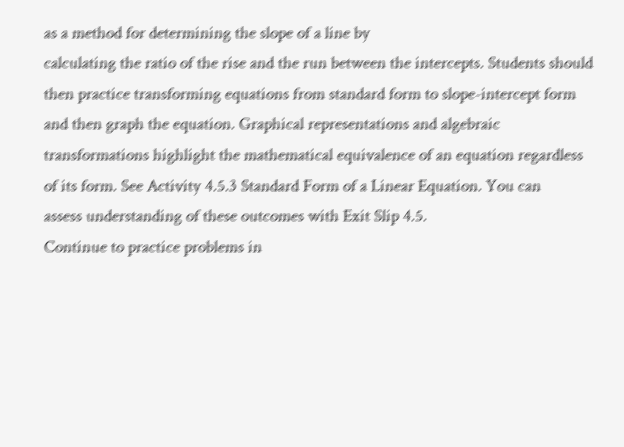as a method for determining the slope of a line by
calculating the ratio of the rise and the run between the intercepts. Students should
then practice transforming equations from standard form to slope-intercept form
and then graph the equation. Graphical representations and algebraic
transformations highlight the mathematical equivalence of an equation regardless
of its form. See Activity 4.5.3 Standard Form of a Linear Equation. You can
assess understanding of these outcomes with Exit Slip 4.5.
Continue to practice problems in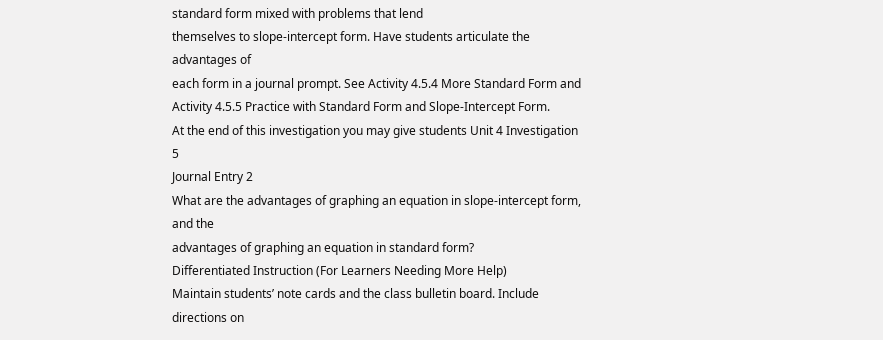standard form mixed with problems that lend
themselves to slope-intercept form. Have students articulate the advantages of
each form in a journal prompt. See Activity 4.5.4 More Standard Form and
Activity 4.5.5 Practice with Standard Form and Slope-Intercept Form.
At the end of this investigation you may give students Unit 4 Investigation 5
Journal Entry 2
What are the advantages of graphing an equation in slope-intercept form, and the
advantages of graphing an equation in standard form?
Differentiated Instruction (For Learners Needing More Help)
Maintain students’ note cards and the class bulletin board. Include directions on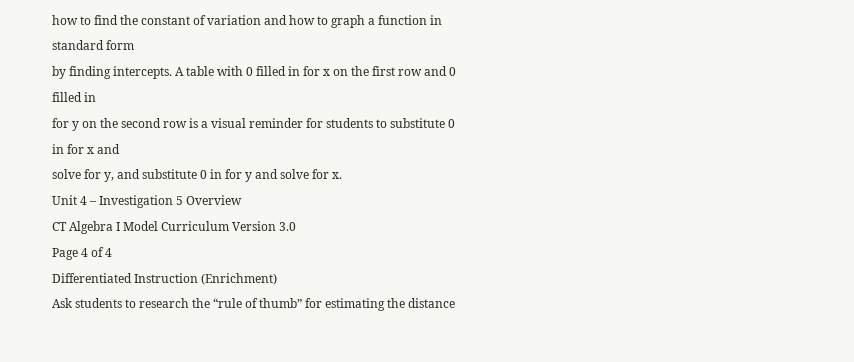how to find the constant of variation and how to graph a function in standard form
by finding intercepts. A table with 0 filled in for x on the first row and 0 filled in
for y on the second row is a visual reminder for students to substitute 0 in for x and
solve for y, and substitute 0 in for y and solve for x.
Unit 4 – Investigation 5 Overview
CT Algebra I Model Curriculum Version 3.0
Page 4 of 4
Differentiated Instruction (Enrichment)
Ask students to research the “rule of thumb” for estimating the distance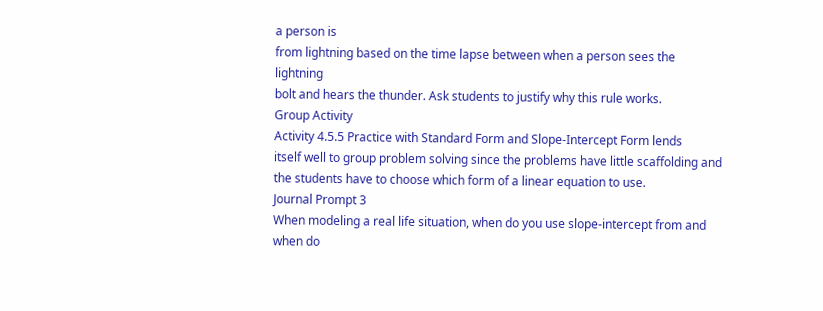a person is
from lightning based on the time lapse between when a person sees the lightning
bolt and hears the thunder. Ask students to justify why this rule works.
Group Activity
Activity 4.5.5 Practice with Standard Form and Slope-Intercept Form lends
itself well to group problem solving since the problems have little scaffolding and
the students have to choose which form of a linear equation to use.
Journal Prompt 3
When modeling a real life situation, when do you use slope-intercept from and
when do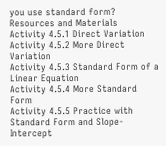you use standard form?
Resources and Materials
Activity 4.5.1 Direct Variation
Activity 4.5.2 More Direct Variation
Activity 4.5.3 Standard Form of a Linear Equation
Activity 4.5.4 More Standard Form
Activity 4.5.5 Practice with Standard Form and Slope-Intercept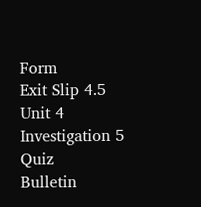Form
Exit Slip 4.5
Unit 4 Investigation 5 Quiz
Bulletin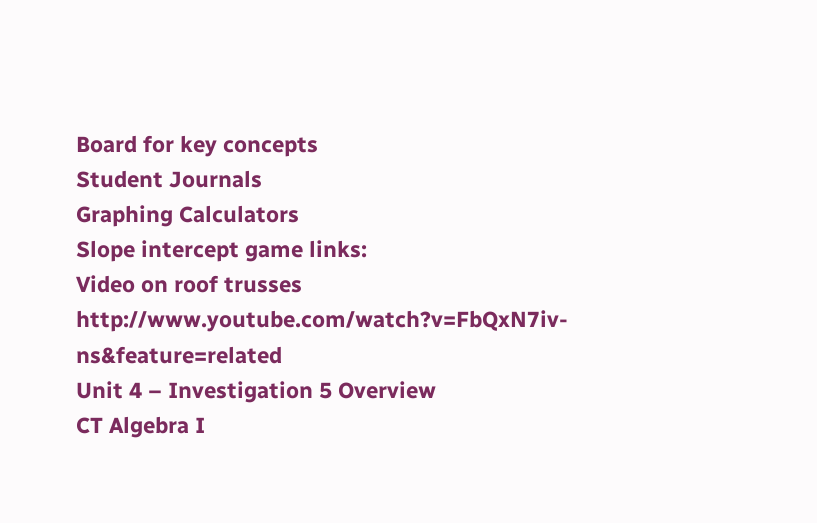Board for key concepts
Student Journals
Graphing Calculators
Slope intercept game links:
Video on roof trusses http://www.youtube.com/watch?v=FbQxN7iv-ns&feature=related
Unit 4 – Investigation 5 Overview
CT Algebra I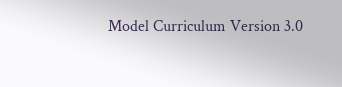Model Curriculum Version 3.0